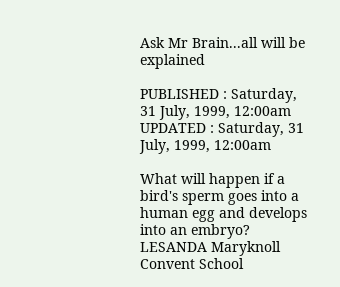Ask Mr Brain...all will be explained

PUBLISHED : Saturday, 31 July, 1999, 12:00am
UPDATED : Saturday, 31 July, 1999, 12:00am

What will happen if a bird's sperm goes into a human egg and develops into an embryo? LESANDA Maryknoll Convent School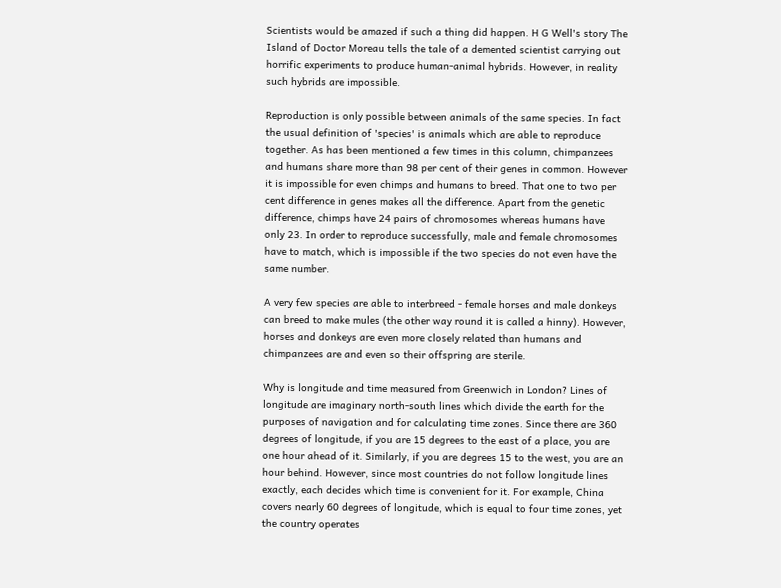Scientists would be amazed if such a thing did happen. H G Well's story The Island of Doctor Moreau tells the tale of a demented scientist carrying out horrific experiments to produce human-animal hybrids. However, in reality such hybrids are impossible.

Reproduction is only possible between animals of the same species. In fact the usual definition of 'species' is animals which are able to reproduce together. As has been mentioned a few times in this column, chimpanzees and humans share more than 98 per cent of their genes in common. However it is impossible for even chimps and humans to breed. That one to two per cent difference in genes makes all the difference. Apart from the genetic difference, chimps have 24 pairs of chromosomes whereas humans have only 23. In order to reproduce successfully, male and female chromosomes have to match, which is impossible if the two species do not even have the same number.

A very few species are able to interbreed - female horses and male donkeys can breed to make mules (the other way round it is called a hinny). However, horses and donkeys are even more closely related than humans and chimpanzees are and even so their offspring are sterile.

Why is longitude and time measured from Greenwich in London? Lines of longitude are imaginary north-south lines which divide the earth for the purposes of navigation and for calculating time zones. Since there are 360 degrees of longitude, if you are 15 degrees to the east of a place, you are one hour ahead of it. Similarly, if you are degrees 15 to the west, you are an hour behind. However, since most countries do not follow longitude lines exactly, each decides which time is convenient for it. For example, China covers nearly 60 degrees of longitude, which is equal to four time zones, yet the country operates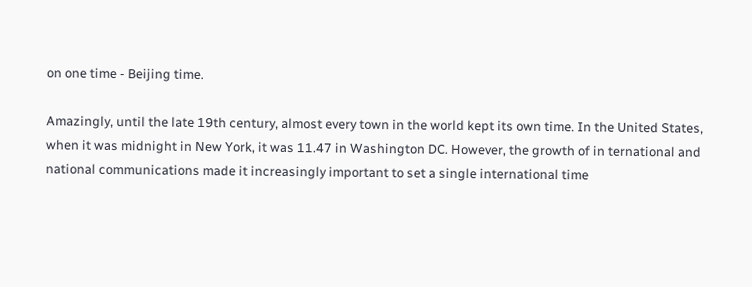on one time - Beijing time.

Amazingly, until the late 19th century, almost every town in the world kept its own time. In the United States, when it was midnight in New York, it was 11.47 in Washington DC. However, the growth of in ternational and national communications made it increasingly important to set a single international time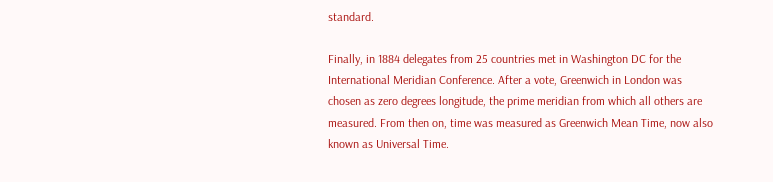standard.

Finally, in 1884 delegates from 25 countries met in Washington DC for the International Meridian Conference. After a vote, Greenwich in London was chosen as zero degrees longitude, the prime meridian from which all others are measured. From then on, time was measured as Greenwich Mean Time, now also known as Universal Time.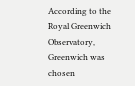According to the Royal Greenwich Observatory, Greenwich was chosen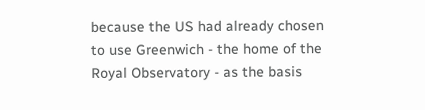because the US had already chosen to use Greenwich - the home of the Royal Observatory - as the basis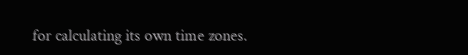for calculating its own time zones.